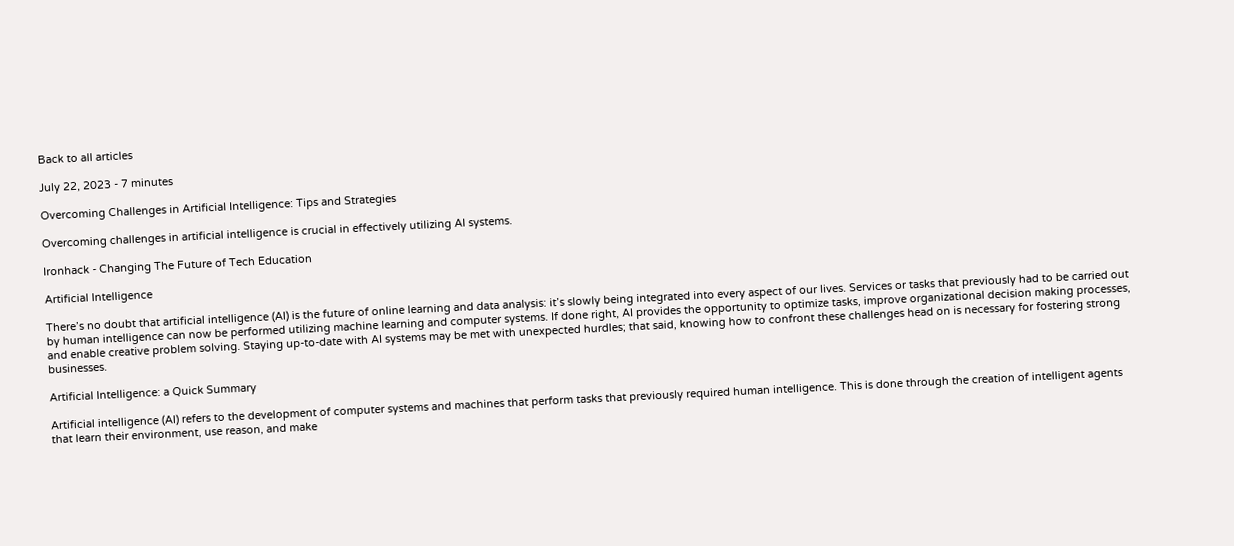Back to all articles

July 22, 2023 - 7 minutes

Overcoming Challenges in Artificial Intelligence: Tips and Strategies

Overcoming challenges in artificial intelligence is crucial in effectively utilizing AI systems.

Ironhack - Changing The Future of Tech Education

Artificial Intelligence

There’s no doubt that artificial intelligence (AI) is the future of online learning and data analysis: it’s slowly being integrated into every aspect of our lives. Services or tasks that previously had to be carried out by human intelligence can now be performed utilizing machine learning and computer systems. If done right, AI provides the opportunity to optimize tasks, improve organizational decision making processes, and enable creative problem solving. Staying up-to-date with AI systems may be met with unexpected hurdles; that said, knowing how to confront these challenges head on is necessary for fostering strong businesses.

Artificial Intelligence: a Quick Summary

Artificial intelligence (AI) refers to the development of computer systems and machines that perform tasks that previously required human intelligence. This is done through the creation of intelligent agents that learn their environment, use reason, and make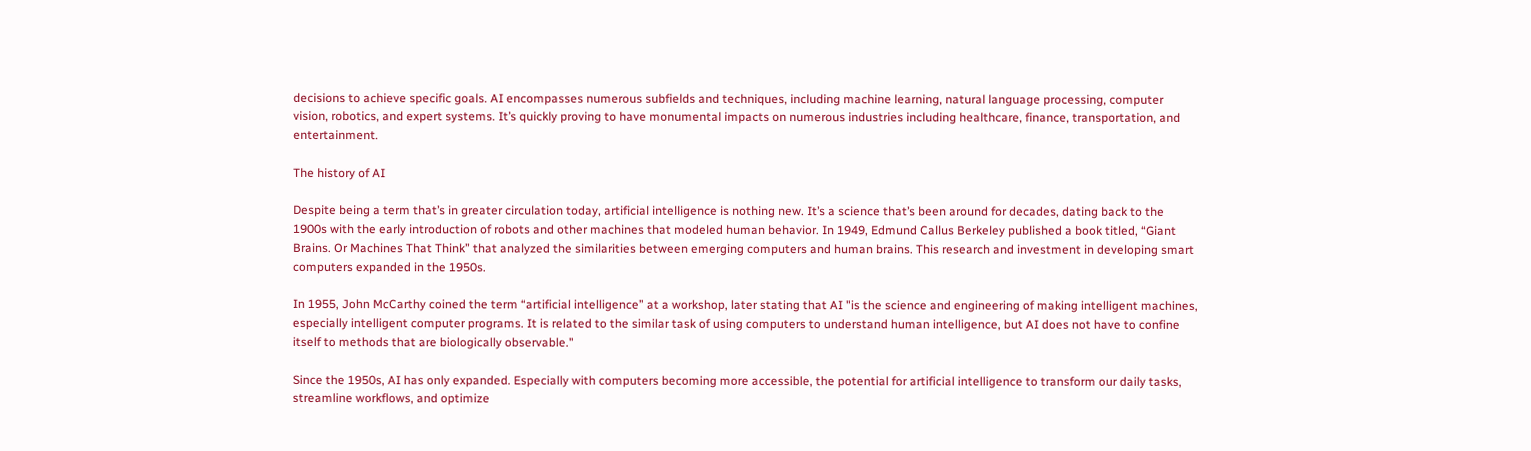decisions to achieve specific goals. AI encompasses numerous subfields and techniques, including machine learning, natural language processing, computer vision, robotics, and expert systems. It’s quickly proving to have monumental impacts on numerous industries including healthcare, finance, transportation, and entertainment.

The history of AI

Despite being a term that’s in greater circulation today, artificial intelligence is nothing new. It’s a science that’s been around for decades, dating back to the 1900s with the early introduction of robots and other machines that modeled human behavior. In 1949, Edmund Callus Berkeley published a book titled, “Giant Brains. Or Machines That Think” that analyzed the similarities between emerging computers and human brains. This research and investment in developing smart computers expanded in the 1950s.

In 1955, John McCarthy coined the term “artificial intelligence” at a workshop, later stating that AI "is the science and engineering of making intelligent machines, especially intelligent computer programs. It is related to the similar task of using computers to understand human intelligence, but AI does not have to confine itself to methods that are biologically observable."

Since the 1950s, AI has only expanded. Especially with computers becoming more accessible, the potential for artificial intelligence to transform our daily tasks, streamline workflows, and optimize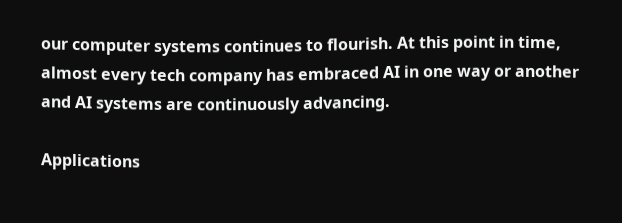our computer systems continues to flourish. At this point in time, almost every tech company has embraced AI in one way or another and AI systems are continuously advancing.

Applications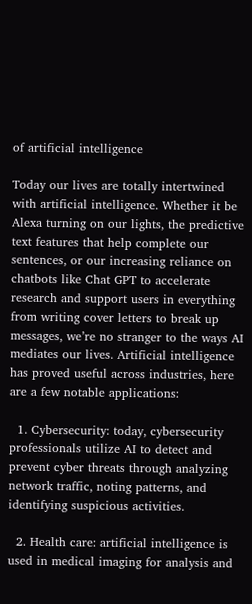of artificial intelligence

Today our lives are totally intertwined with artificial intelligence. Whether it be Alexa turning on our lights, the predictive text features that help complete our sentences, or our increasing reliance on chatbots like Chat GPT to accelerate research and support users in everything from writing cover letters to break up messages, we’re no stranger to the ways AI mediates our lives. Artificial intelligence has proved useful across industries, here are a few notable applications:

  1. Cybersecurity: today, cybersecurity professionals utilize AI to detect and prevent cyber threats through analyzing network traffic, noting patterns, and identifying suspicious activities.

  2. Health care: artificial intelligence is used in medical imaging for analysis and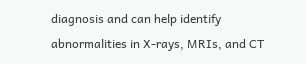diagnosis and can help identify abnormalities in X-rays, MRIs, and CT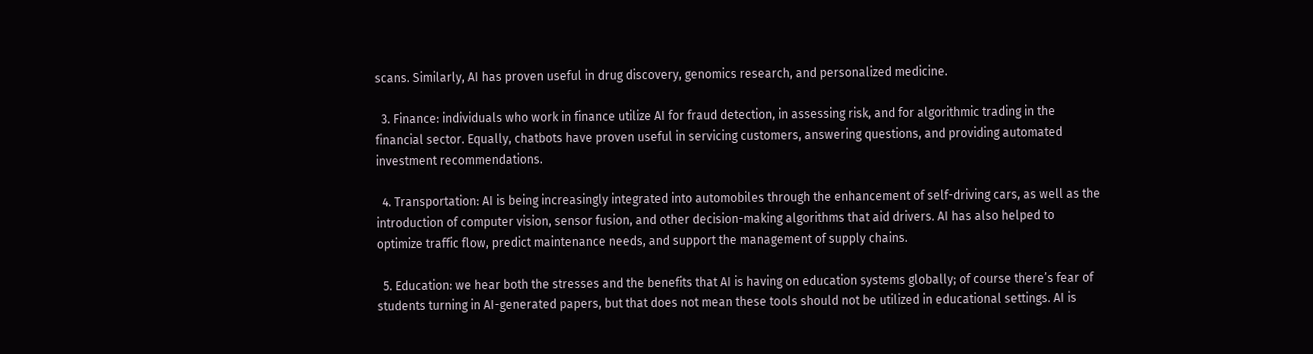scans. Similarly, AI has proven useful in drug discovery, genomics research, and personalized medicine.

  3. Finance: individuals who work in finance utilize AI for fraud detection, in assessing risk, and for algorithmic trading in the financial sector. Equally, chatbots have proven useful in servicing customers, answering questions, and providing automated investment recommendations.

  4. Transportation: AI is being increasingly integrated into automobiles through the enhancement of self-driving cars, as well as the introduction of computer vision, sensor fusion, and other decision-making algorithms that aid drivers. AI has also helped to optimize traffic flow, predict maintenance needs, and support the management of supply chains.

  5. Education: we hear both the stresses and the benefits that AI is having on education systems globally; of course there’s fear of students turning in AI-generated papers, but that does not mean these tools should not be utilized in educational settings. AI is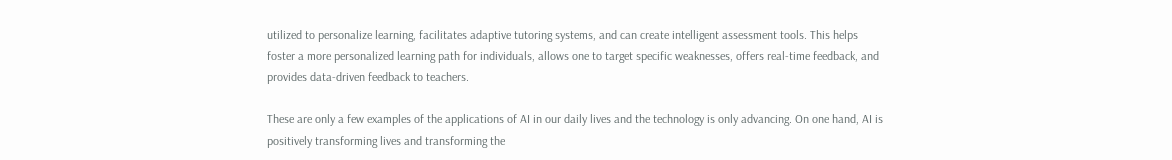utilized to personalize learning, facilitates adaptive tutoring systems, and can create intelligent assessment tools. This helps foster a more personalized learning path for individuals, allows one to target specific weaknesses, offers real-time feedback, and provides data-driven feedback to teachers.

These are only a few examples of the applications of AI in our daily lives and the technology is only advancing. On one hand, AI is positively transforming lives and transforming the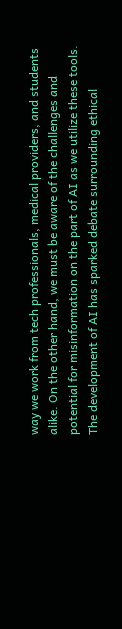way we work from tech professionals, medical providers, and students alike. On the other hand, we must be aware of the challenges and potential for misinformation on the part of AI as we utilize these tools. The development of AI has sparked debate surrounding ethical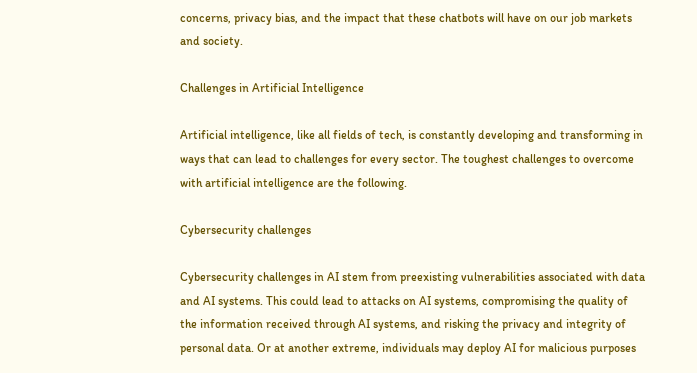concerns, privacy bias, and the impact that these chatbots will have on our job markets and society.

Challenges in Artificial Intelligence

Artificial intelligence, like all fields of tech, is constantly developing and transforming in ways that can lead to challenges for every sector. The toughest challenges to overcome with artificial intelligence are the following.

Cybersecurity challenges

Cybersecurity challenges in AI stem from preexisting vulnerabilities associated with data and AI systems. This could lead to attacks on AI systems, compromising the quality of the information received through AI systems, and risking the privacy and integrity of personal data. Or at another extreme, individuals may deploy AI for malicious purposes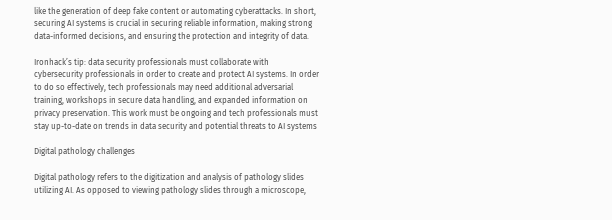like the generation of deep fake content or automating cyberattacks. In short, securing AI systems is crucial in securing reliable information, making strong data-informed decisions, and ensuring the protection and integrity of data.

Ironhack’s tip: data security professionals must collaborate with cybersecurity professionals in order to create and protect AI systems. In order to do so effectively, tech professionals may need additional adversarial training, workshops in secure data handling, and expanded information on privacy preservation. This work must be ongoing and tech professionals must stay up-to-date on trends in data security and potential threats to AI systems

Digital pathology challenges

Digital pathology refers to the digitization and analysis of pathology slides utilizing AI. As opposed to viewing pathology slides through a microscope,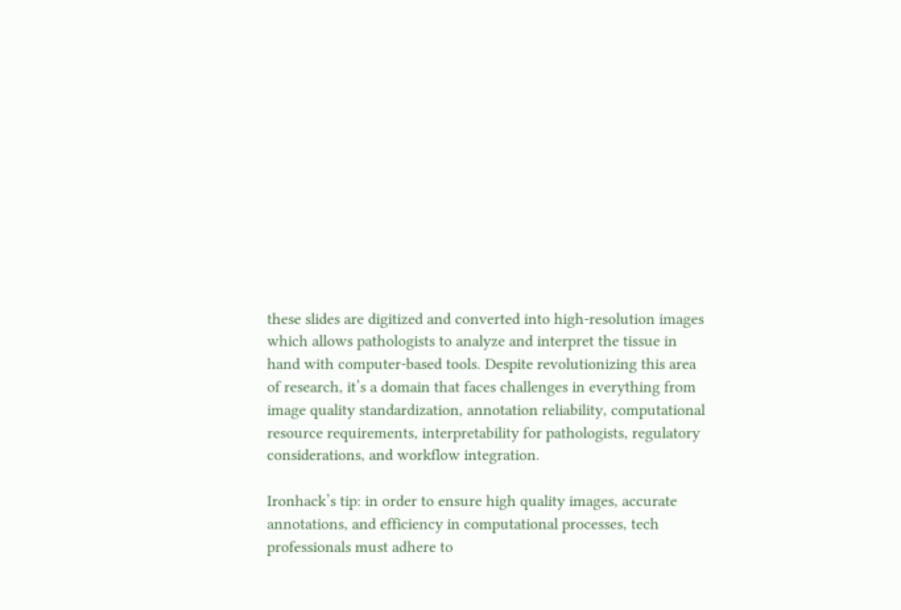these slides are digitized and converted into high-resolution images which allows pathologists to analyze and interpret the tissue in hand with computer-based tools. Despite revolutionizing this area of research, it’s a domain that faces challenges in everything from image quality standardization, annotation reliability, computational resource requirements, interpretability for pathologists, regulatory considerations, and workflow integration.

Ironhack’s tip: in order to ensure high quality images, accurate annotations, and efficiency in computational processes, tech professionals must adhere to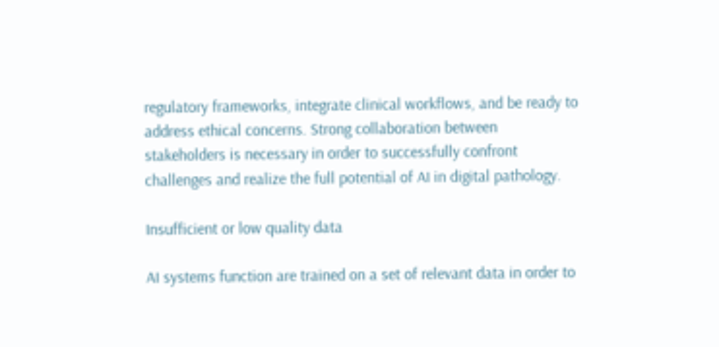regulatory frameworks, integrate clinical workflows, and be ready to address ethical concerns. Strong collaboration between stakeholders is necessary in order to successfully confront challenges and realize the full potential of AI in digital pathology.

Insufficient or low quality data

AI systems function are trained on a set of relevant data in order to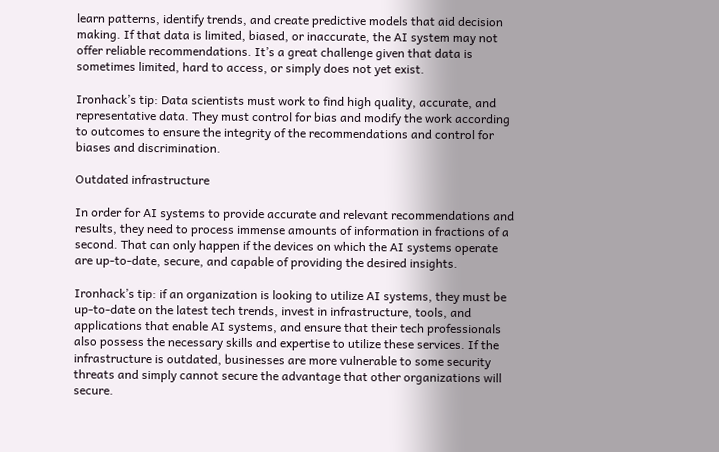learn patterns, identify trends, and create predictive models that aid decision making. If that data is limited, biased, or inaccurate, the AI system may not offer reliable recommendations. It’s a great challenge given that data is sometimes limited, hard to access, or simply does not yet exist.

Ironhack’s tip: Data scientists must work to find high quality, accurate, and representative data. They must control for bias and modify the work according to outcomes to ensure the integrity of the recommendations and control for biases and discrimination.

Outdated infrastructure

In order for AI systems to provide accurate and relevant recommendations and results, they need to process immense amounts of information in fractions of a second. That can only happen if the devices on which the AI systems operate are up-to-date, secure, and capable of providing the desired insights.

Ironhack’s tip: if an organization is looking to utilize AI systems, they must be up-to-date on the latest tech trends, invest in infrastructure, tools, and applications that enable AI systems, and ensure that their tech professionals also possess the necessary skills and expertise to utilize these services. If the infrastructure is outdated, businesses are more vulnerable to some security threats and simply cannot secure the advantage that other organizations will secure.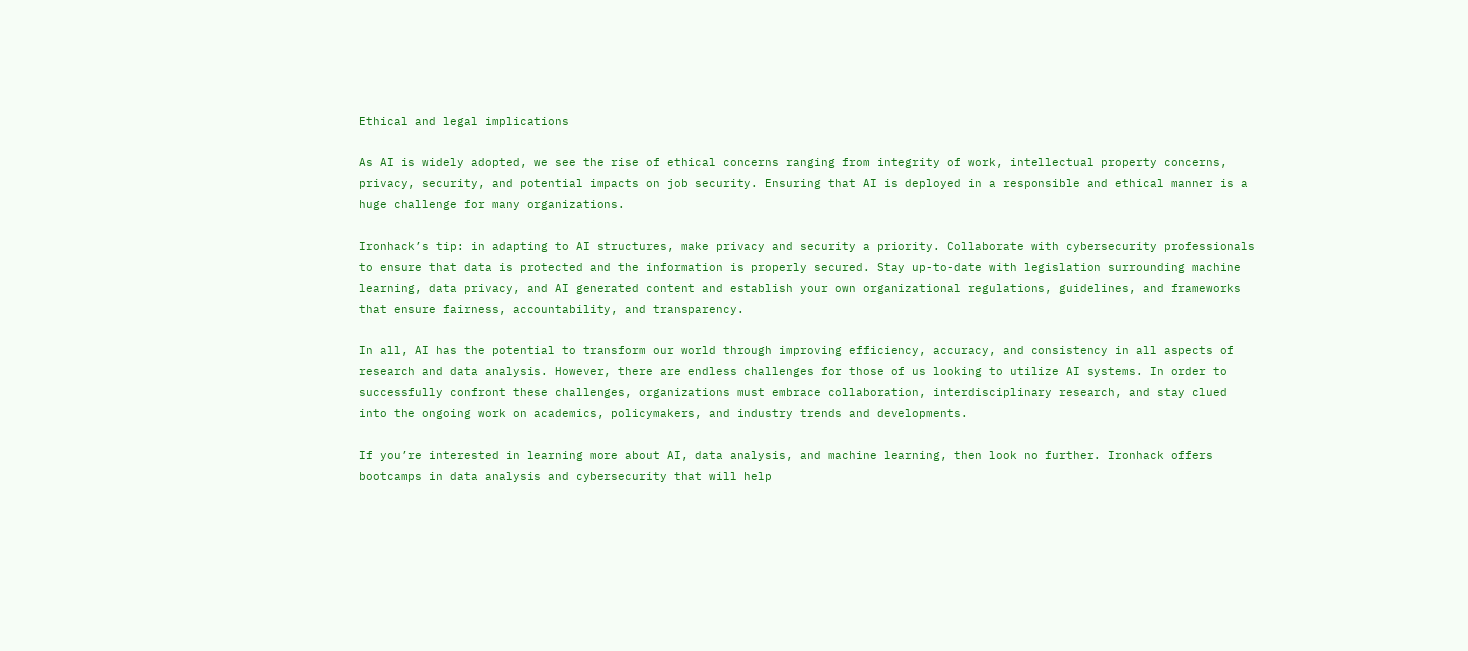Ethical and legal implications

As AI is widely adopted, we see the rise of ethical concerns ranging from integrity of work, intellectual property concerns, privacy, security, and potential impacts on job security. Ensuring that AI is deployed in a responsible and ethical manner is a huge challenge for many organizations.

Ironhack’s tip: in adapting to AI structures, make privacy and security a priority. Collaborate with cybersecurity professionals to ensure that data is protected and the information is properly secured. Stay up-to-date with legislation surrounding machine learning, data privacy, and AI generated content and establish your own organizational regulations, guidelines, and frameworks that ensure fairness, accountability, and transparency.

In all, AI has the potential to transform our world through improving efficiency, accuracy, and consistency in all aspects of research and data analysis. However, there are endless challenges for those of us looking to utilize AI systems. In order to successfully confront these challenges, organizations must embrace collaboration, interdisciplinary research, and stay clued into the ongoing work on academics, policymakers, and industry trends and developments.

If you’re interested in learning more about AI, data analysis, and machine learning, then look no further. Ironhack offers bootcamps in data analysis and cybersecurity that will help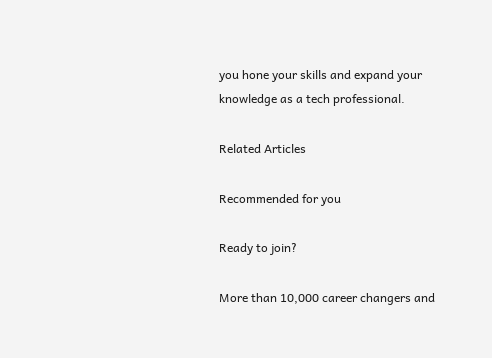you hone your skills and expand your knowledge as a tech professional.

Related Articles

Recommended for you

Ready to join?

More than 10,000 career changers and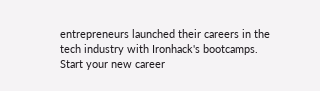entrepreneurs launched their careers in the tech industry with Ironhack's bootcamps. Start your new career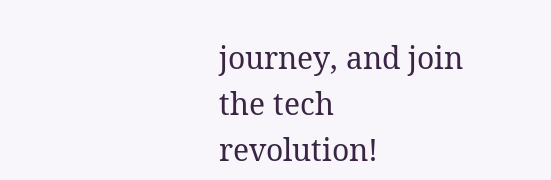journey, and join the tech revolution!